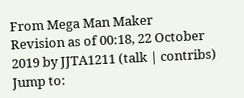From Mega Man Maker
Revision as of 00:18, 22 October 2019 by JJTA1211 (talk | contribs)
Jump to: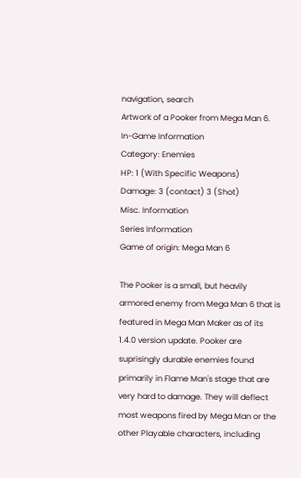navigation, search
Artwork of a Pooker from Mega Man 6.
In-Game Information
Category: Enemies
HP: 1 (With Specific Weapons)
Damage: 3 (contact) 3 (Shot)
Misc. Information
Series Information
Game of origin: Mega Man 6

The Pooker is a small, but heavily armored enemy from Mega Man 6 that is featured in Mega Man Maker as of its 1.4.0 version update. Pooker are suprisingly durable enemies found primarily in Flame Man's stage that are very hard to damage. They will deflect most weapons fired by Mega Man or the other Playable characters, including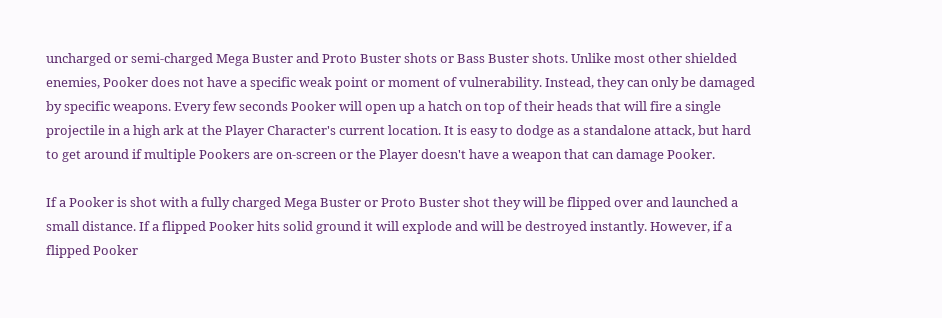uncharged or semi-charged Mega Buster and Proto Buster shots or Bass Buster shots. Unlike most other shielded enemies, Pooker does not have a specific weak point or moment of vulnerability. Instead, they can only be damaged by specific weapons. Every few seconds Pooker will open up a hatch on top of their heads that will fire a single projectile in a high ark at the Player Character's current location. It is easy to dodge as a standalone attack, but hard to get around if multiple Pookers are on-screen or the Player doesn't have a weapon that can damage Pooker.

If a Pooker is shot with a fully charged Mega Buster or Proto Buster shot they will be flipped over and launched a small distance. If a flipped Pooker hits solid ground it will explode and will be destroyed instantly. However, if a flipped Pooker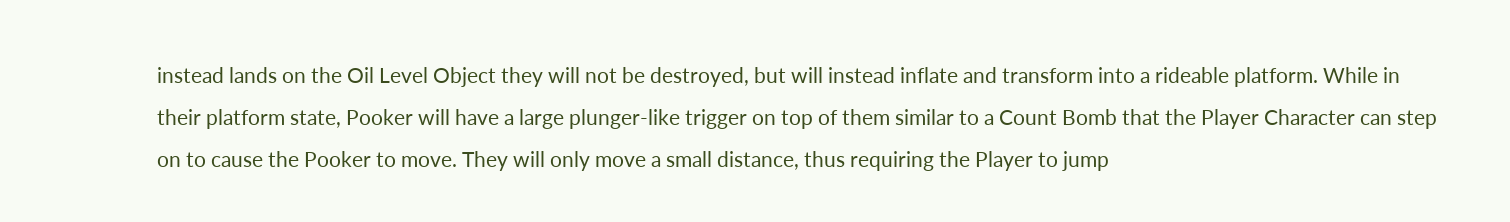instead lands on the Oil Level Object they will not be destroyed, but will instead inflate and transform into a rideable platform. While in their platform state, Pooker will have a large plunger-like trigger on top of them similar to a Count Bomb that the Player Character can step on to cause the Pooker to move. They will only move a small distance, thus requiring the Player to jump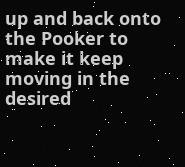up and back onto the Pooker to make it keep moving in the desired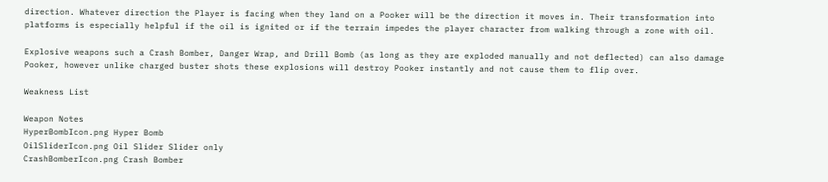direction. Whatever direction the Player is facing when they land on a Pooker will be the direction it moves in. Their transformation into platforms is especially helpful if the oil is ignited or if the terrain impedes the player character from walking through a zone with oil.

Explosive weapons such a Crash Bomber, Danger Wrap, and Drill Bomb (as long as they are exploded manually and not deflected) can also damage Pooker, however unlike charged buster shots these explosions will destroy Pooker instantly and not cause them to flip over.

Weakness List

Weapon Notes
HyperBombIcon.png Hyper Bomb
OilSliderIcon.png Oil Slider Slider only
CrashBomberIcon.png Crash Bomber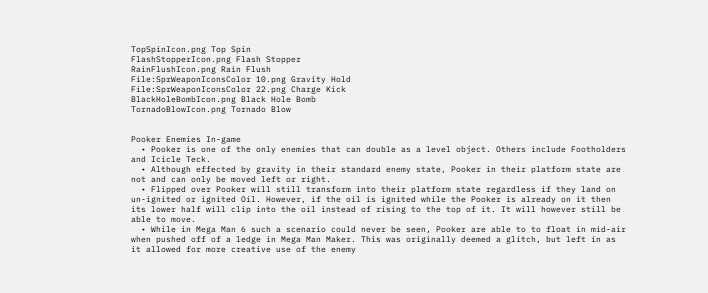TopSpinIcon.png Top Spin
FlashStopperIcon.png Flash Stopper
RainFlushIcon.png Rain Flush
File:SprWeaponIconsColor 10.png Gravity Hold
File:SprWeaponIconsColor 22.png Charge Kick
BlackHoleBombIcon.png Black Hole Bomb
TornadoBlowIcon.png Tornado Blow


Pooker Enemies In-game
  • Pooker is one of the only enemies that can double as a level object. Others include Footholders and Icicle Teck.
  • Although effected by gravity in their standard enemy state, Pooker in their platform state are not and can only be moved left or right.
  • Flipped over Pooker will still transform into their platform state regardless if they land on un-ignited or ignited Oil. However, if the oil is ignited while the Pooker is already on it then its lower half will clip into the oil instead of rising to the top of it. It will however still be able to move.
  • While in Mega Man 6 such a scenario could never be seen, Pooker are able to to float in mid-air when pushed off of a ledge in Mega Man Maker. This was originally deemed a glitch, but left in as it allowed for more creative use of the enemy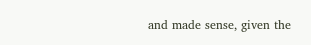and made sense, given the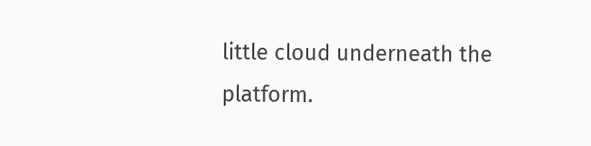little cloud underneath the platform.